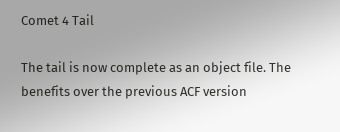Comet 4 Tail

The tail is now complete as an object file. The benefits over the previous ACF version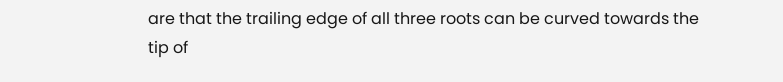are that the trailing edge of all three roots can be curved towards the tip of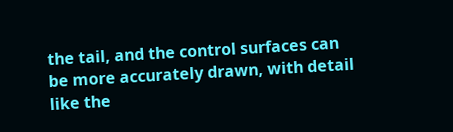the tail, and the control surfaces can be more accurately drawn, with detail like the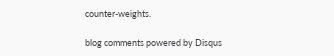counter-weights.

blog comments powered by Disqus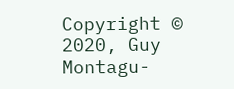Copyright © 2020, Guy Montagu-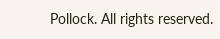Pollock. All rights reserved.